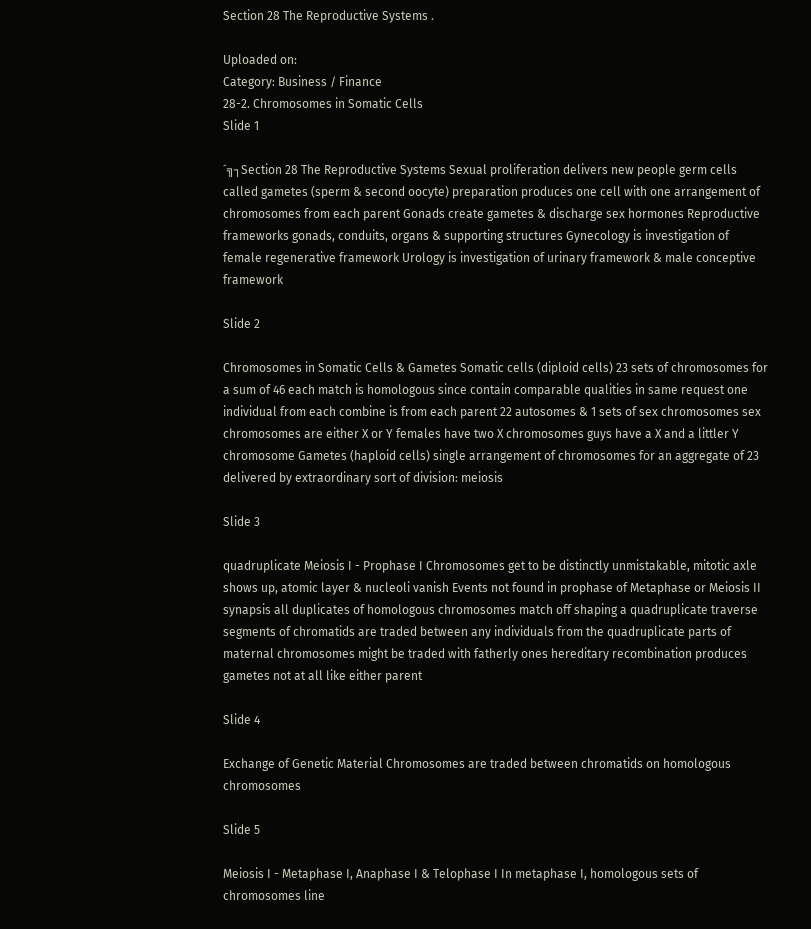Section 28 The Reproductive Systems .

Uploaded on:
Category: Business / Finance
28-2. Chromosomes in Somatic Cells
Slide 1

´╗┐Section 28 The Reproductive Systems Sexual proliferation delivers new people germ cells called gametes (sperm & second oocyte) preparation produces one cell with one arrangement of chromosomes from each parent Gonads create gametes & discharge sex hormones Reproductive frameworks gonads, conduits, organs & supporting structures Gynecology is investigation of female regenerative framework Urology is investigation of urinary framework & male conceptive framework

Slide 2

Chromosomes in Somatic Cells & Gametes Somatic cells (diploid cells) 23 sets of chromosomes for a sum of 46 each match is homologous since contain comparable qualities in same request one individual from each combine is from each parent 22 autosomes & 1 sets of sex chromosomes sex chromosomes are either X or Y females have two X chromosomes guys have a X and a littler Y chromosome Gametes (haploid cells) single arrangement of chromosomes for an aggregate of 23 delivered by extraordinary sort of division: meiosis

Slide 3

quadruplicate Meiosis I - Prophase I Chromosomes get to be distinctly unmistakable, mitotic axle shows up, atomic layer & nucleoli vanish Events not found in prophase of Metaphase or Meiosis II synapsis all duplicates of homologous chromosomes match off shaping a quadruplicate traverse segments of chromatids are traded between any individuals from the quadruplicate parts of maternal chromosomes might be traded with fatherly ones hereditary recombination produces gametes not at all like either parent

Slide 4

Exchange of Genetic Material Chromosomes are traded between chromatids on homologous chromosomes

Slide 5

Meiosis I - Metaphase I, Anaphase I & Telophase I In metaphase I, homologous sets of chromosomes line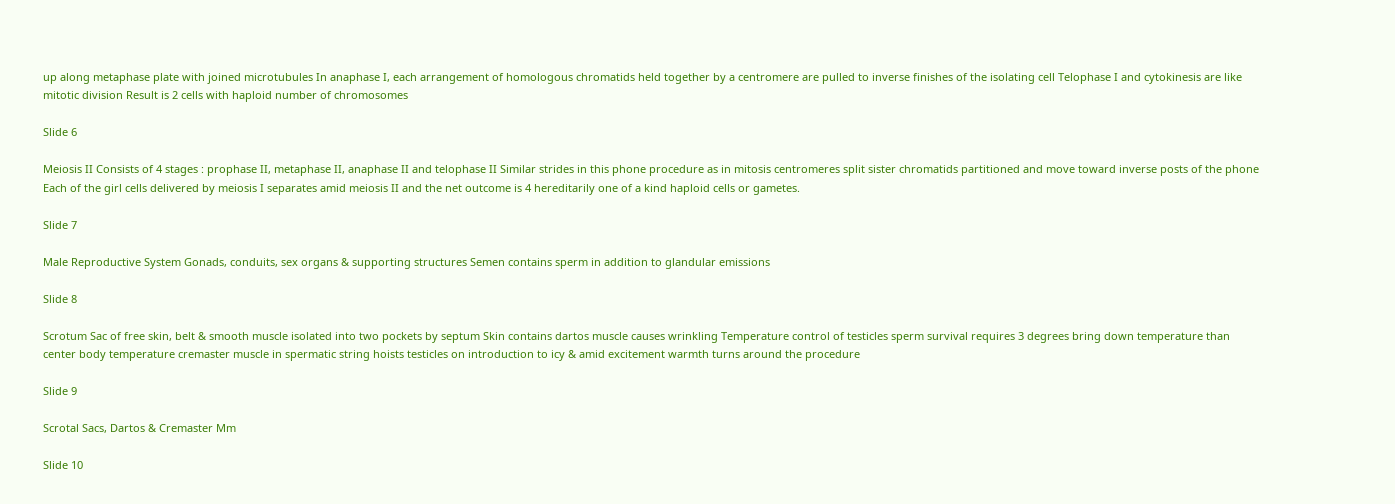up along metaphase plate with joined microtubules In anaphase I, each arrangement of homologous chromatids held together by a centromere are pulled to inverse finishes of the isolating cell Telophase I and cytokinesis are like mitotic division Result is 2 cells with haploid number of chromosomes

Slide 6

Meiosis II Consists of 4 stages : prophase II, metaphase II, anaphase II and telophase II Similar strides in this phone procedure as in mitosis centromeres split sister chromatids partitioned and move toward inverse posts of the phone Each of the girl cells delivered by meiosis I separates amid meiosis II and the net outcome is 4 hereditarily one of a kind haploid cells or gametes.

Slide 7

Male Reproductive System Gonads, conduits, sex organs & supporting structures Semen contains sperm in addition to glandular emissions

Slide 8

Scrotum Sac of free skin, belt & smooth muscle isolated into two pockets by septum Skin contains dartos muscle causes wrinkling Temperature control of testicles sperm survival requires 3 degrees bring down temperature than center body temperature cremaster muscle in spermatic string hoists testicles on introduction to icy & amid excitement warmth turns around the procedure

Slide 9

Scrotal Sacs, Dartos & Cremaster Mm

Slide 10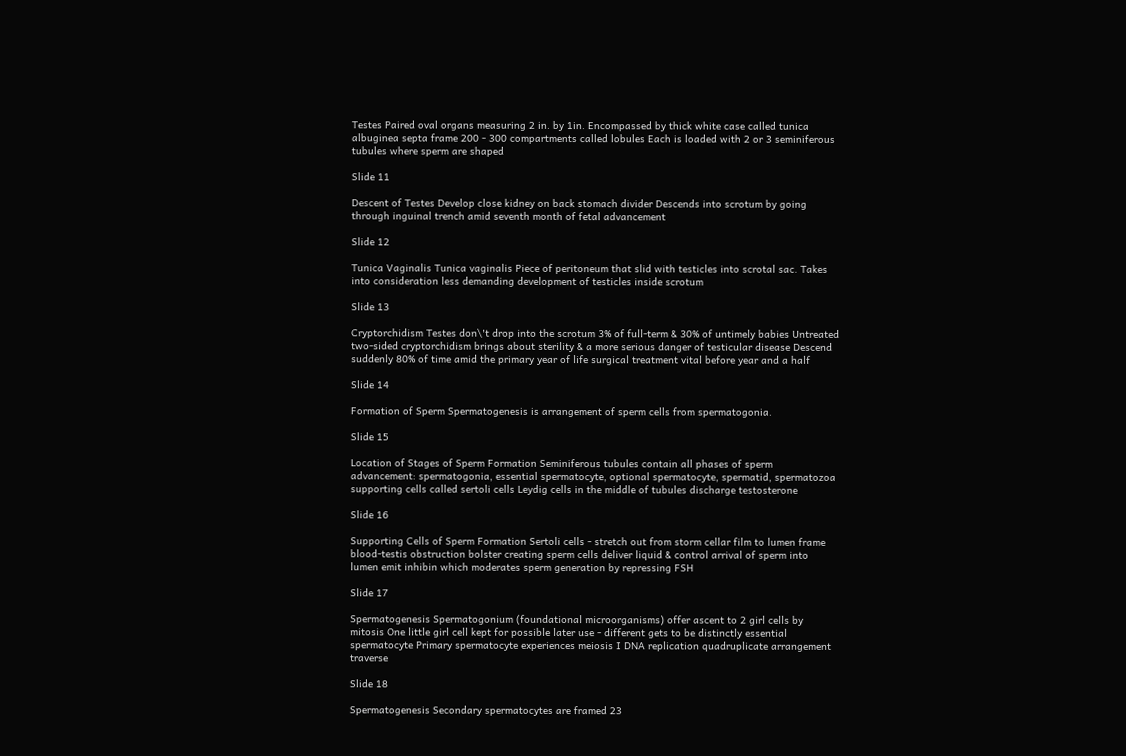Testes Paired oval organs measuring 2 in. by 1in. Encompassed by thick white case called tunica albuginea septa frame 200 - 300 compartments called lobules Each is loaded with 2 or 3 seminiferous tubules where sperm are shaped

Slide 11

Descent of Testes Develop close kidney on back stomach divider Descends into scrotum by going through inguinal trench amid seventh month of fetal advancement

Slide 12

Tunica Vaginalis Tunica vaginalis Piece of peritoneum that slid with testicles into scrotal sac. Takes into consideration less demanding development of testicles inside scrotum

Slide 13

Cryptorchidism Testes don\'t drop into the scrotum 3% of full-term & 30% of untimely babies Untreated two-sided cryptorchidism brings about sterility & a more serious danger of testicular disease Descend suddenly 80% of time amid the primary year of life surgical treatment vital before year and a half

Slide 14

Formation of Sperm Spermatogenesis is arrangement of sperm cells from spermatogonia.

Slide 15

Location of Stages of Sperm Formation Seminiferous tubules contain all phases of sperm advancement: spermatogonia, essential spermatocyte, optional spermatocyte, spermatid, spermatozoa supporting cells called sertoli cells Leydig cells in the middle of tubules discharge testosterone

Slide 16

Supporting Cells of Sperm Formation Sertoli cells - stretch out from storm cellar film to lumen frame blood-testis obstruction bolster creating sperm cells deliver liquid & control arrival of sperm into lumen emit inhibin which moderates sperm generation by repressing FSH

Slide 17

Spermatogenesis Spermatogonium (foundational microorganisms) offer ascent to 2 girl cells by mitosis One little girl cell kept for possible later use - different gets to be distinctly essential spermatocyte Primary spermatocyte experiences meiosis I DNA replication quadruplicate arrangement traverse

Slide 18

Spermatogenesis Secondary spermatocytes are framed 23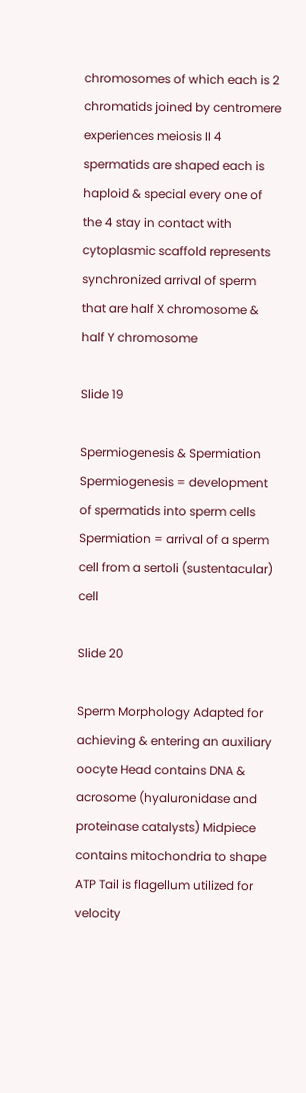chromosomes of which each is 2 chromatids joined by centromere experiences meiosis II 4 spermatids are shaped each is haploid & special every one of the 4 stay in contact with cytoplasmic scaffold represents synchronized arrival of sperm that are half X chromosome & half Y chromosome

Slide 19

Spermiogenesis & Spermiation Spermiogenesis = development of spermatids into sperm cells Spermiation = arrival of a sperm cell from a sertoli (sustentacular) cell

Slide 20

Sperm Morphology Adapted for achieving & entering an auxiliary oocyte Head contains DNA & acrosome (hyaluronidase and proteinase catalysts) Midpiece contains mitochondria to shape ATP Tail is flagellum utilized for velocity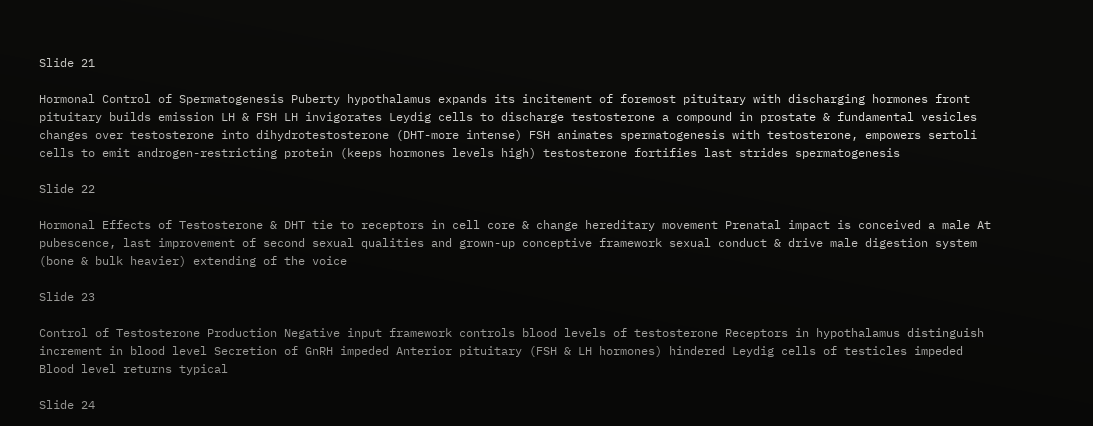Slide 21

Hormonal Control of Spermatogenesis Puberty hypothalamus expands its incitement of foremost pituitary with discharging hormones front pituitary builds emission LH & FSH LH invigorates Leydig cells to discharge testosterone a compound in prostate & fundamental vesicles changes over testosterone into dihydrotestosterone (DHT-more intense) FSH animates spermatogenesis with testosterone, empowers sertoli cells to emit androgen-restricting protein (keeps hormones levels high) testosterone fortifies last strides spermatogenesis

Slide 22

Hormonal Effects of Testosterone & DHT tie to receptors in cell core & change hereditary movement Prenatal impact is conceived a male At pubescence, last improvement of second sexual qualities and grown-up conceptive framework sexual conduct & drive male digestion system (bone & bulk heavier) extending of the voice

Slide 23

Control of Testosterone Production Negative input framework controls blood levels of testosterone Receptors in hypothalamus distinguish increment in blood level Secretion of GnRH impeded Anterior pituitary (FSH & LH hormones) hindered Leydig cells of testicles impeded Blood level returns typical

Slide 24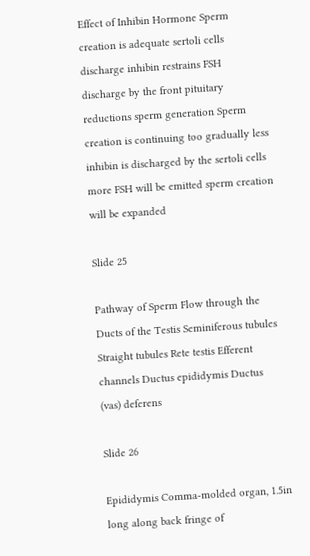Effect of Inhibin Hormone Sperm creation is adequate sertoli cells discharge inhibin restrains FSH discharge by the front pituitary reductions sperm generation Sperm creation is continuing too gradually less inhibin is discharged by the sertoli cells more FSH will be emitted sperm creation will be expanded

Slide 25

Pathway of Sperm Flow through the Ducts of the Testis Seminiferous tubules Straight tubules Rete testis Efferent channels Ductus epididymis Ductus (vas) deferens

Slide 26

Epididymis Comma-molded organ, 1.5in long along back fringe of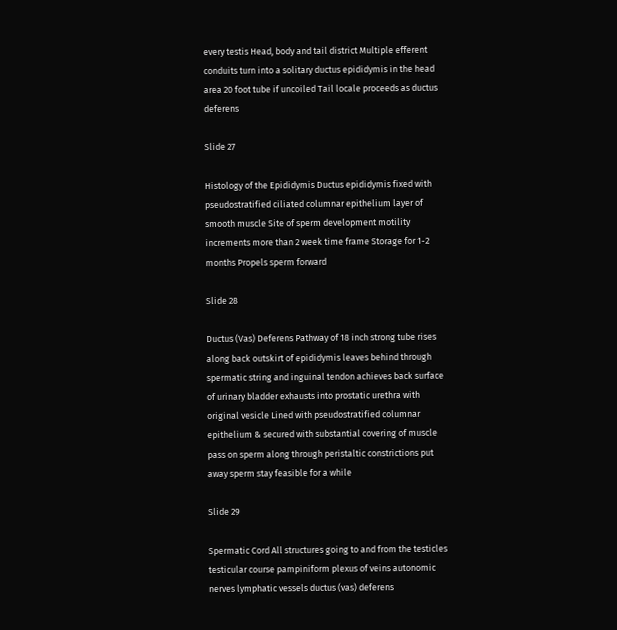every testis Head, body and tail district Multiple efferent conduits turn into a solitary ductus epididymis in the head area 20 foot tube if uncoiled Tail locale proceeds as ductus deferens

Slide 27

Histology of the Epididymis Ductus epididymis fixed with pseudostratified ciliated columnar epithelium layer of smooth muscle Site of sperm development motility increments more than 2 week time frame Storage for 1-2 months Propels sperm forward

Slide 28

Ductus (Vas) Deferens Pathway of 18 inch strong tube rises along back outskirt of epididymis leaves behind through spermatic string and inguinal tendon achieves back surface of urinary bladder exhausts into prostatic urethra with original vesicle Lined with pseudostratified columnar epithelium & secured with substantial covering of muscle pass on sperm along through peristaltic constrictions put away sperm stay feasible for a while

Slide 29

Spermatic Cord All structures going to and from the testicles testicular course pampiniform plexus of veins autonomic nerves lymphatic vessels ductus (vas) deferens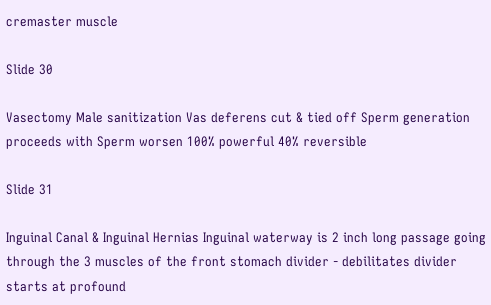cremaster muscle

Slide 30

Vasectomy Male sanitization Vas deferens cut & tied off Sperm generation proceeds with Sperm worsen 100% powerful 40% reversible

Slide 31

Inguinal Canal & Inguinal Hernias Inguinal waterway is 2 inch long passage going through the 3 muscles of the front stomach divider - debilitates divider starts at profound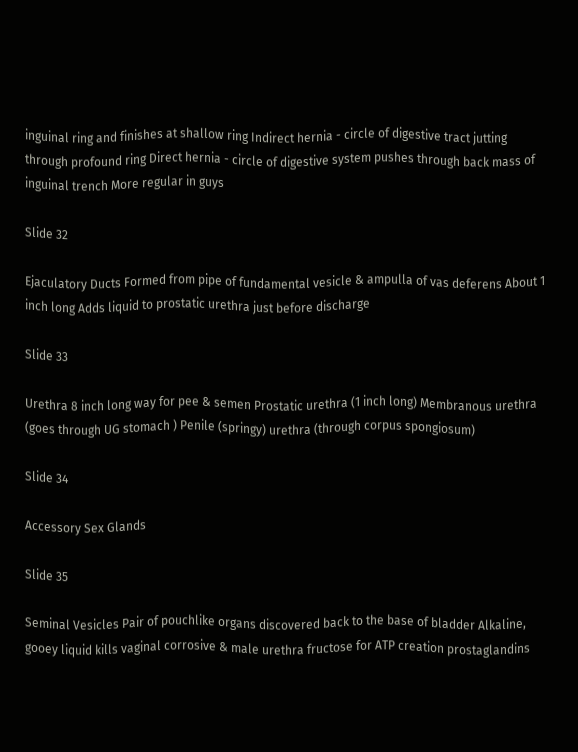inguinal ring and finishes at shallow ring Indirect hernia - circle of digestive tract jutting through profound ring Direct hernia - circle of digestive system pushes through back mass of inguinal trench More regular in guys

Slide 32

Ejaculatory Ducts Formed from pipe of fundamental vesicle & ampulla of vas deferens About 1 inch long Adds liquid to prostatic urethra just before discharge

Slide 33

Urethra 8 inch long way for pee & semen Prostatic urethra (1 inch long) Membranous urethra (goes through UG stomach ) Penile (springy) urethra (through corpus spongiosum)

Slide 34

Accessory Sex Glands

Slide 35

Seminal Vesicles Pair of pouchlike organs discovered back to the base of bladder Alkaline, gooey liquid kills vaginal corrosive & male urethra fructose for ATP creation prostaglandins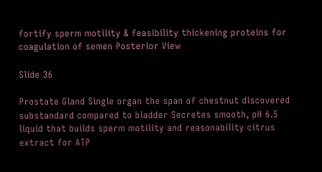fortify sperm motility & feasibility thickening proteins for coagulation of semen Posterior View

Slide 36

Prostate Gland Single organ the span of chestnut discovered substandard compared to bladder Secretes smooth, pH 6.5 liquid that builds sperm motility and reasonability citrus extract for ATP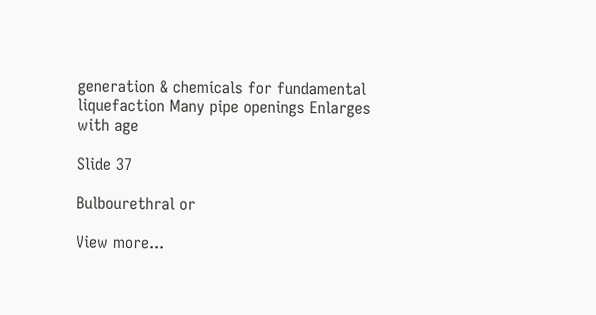generation & chemicals for fundamental liquefaction Many pipe openings Enlarges with age

Slide 37

Bulbourethral or

View more...